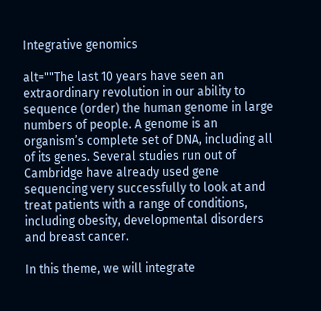Integrative genomics

alt=""The last 10 years have seen an extraordinary revolution in our ability to sequence (order) the human genome in large numbers of people. A genome is an organism’s complete set of DNA, including all of its genes. Several studies run out of Cambridge have already used gene sequencing very successfully to look at and treat patients with a range of conditions, including obesity, developmental disorders and breast cancer.

In this theme, we will integrate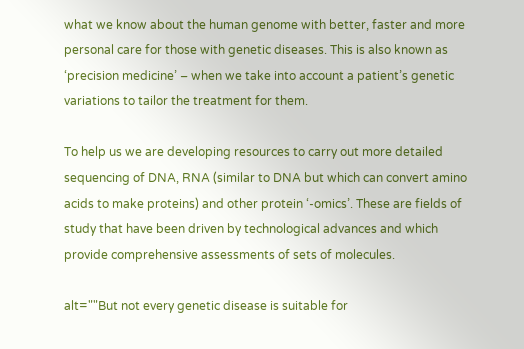what we know about the human genome with better, faster and more personal care for those with genetic diseases. This is also known as ‘precision medicine’ – when we take into account a patient’s genetic variations to tailor the treatment for them.

To help us we are developing resources to carry out more detailed sequencing of DNA, RNA (similar to DNA but which can convert amino acids to make proteins) and other protein ‘-omics’. These are fields of study that have been driven by technological advances and which provide comprehensive assessments of sets of molecules.

alt=""But not every genetic disease is suitable for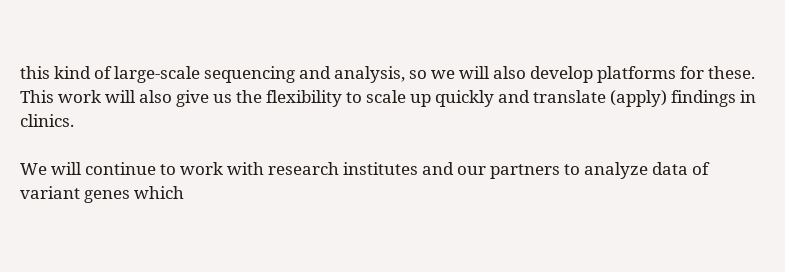this kind of large-scale sequencing and analysis, so we will also develop platforms for these. This work will also give us the flexibility to scale up quickly and translate (apply) findings in clinics.

We will continue to work with research institutes and our partners to analyze data of variant genes which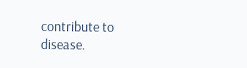contribute to disease.